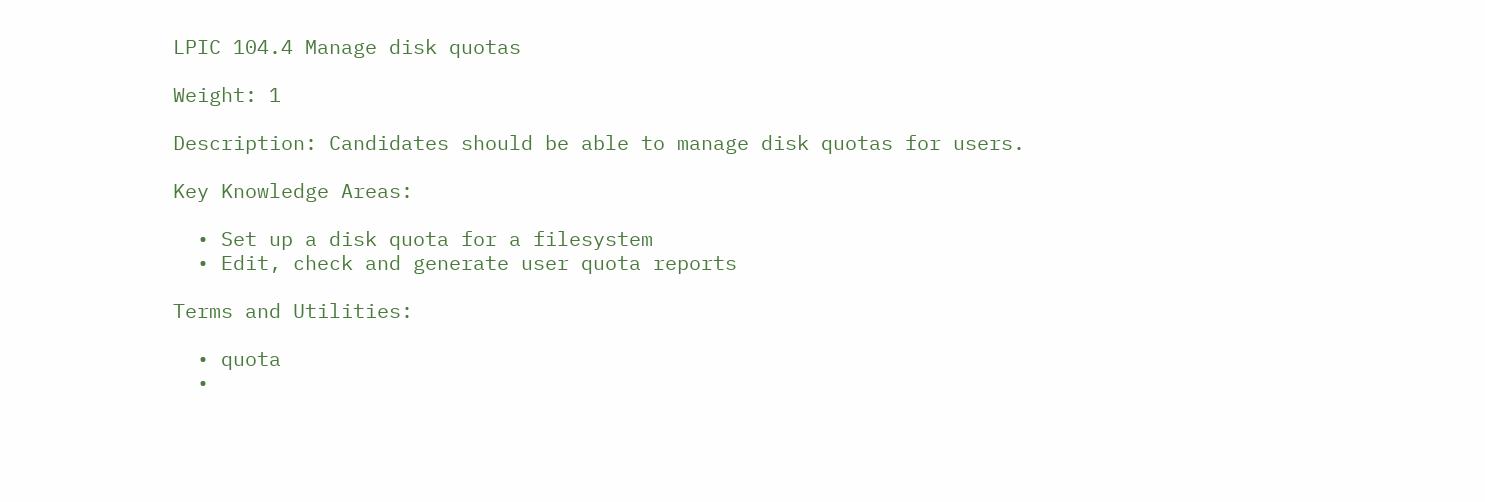LPIC 104.4 Manage disk quotas

Weight: 1

Description: Candidates should be able to manage disk quotas for users.

Key Knowledge Areas:

  • Set up a disk quota for a filesystem
  • Edit, check and generate user quota reports

Terms and Utilities:

  • quota
  •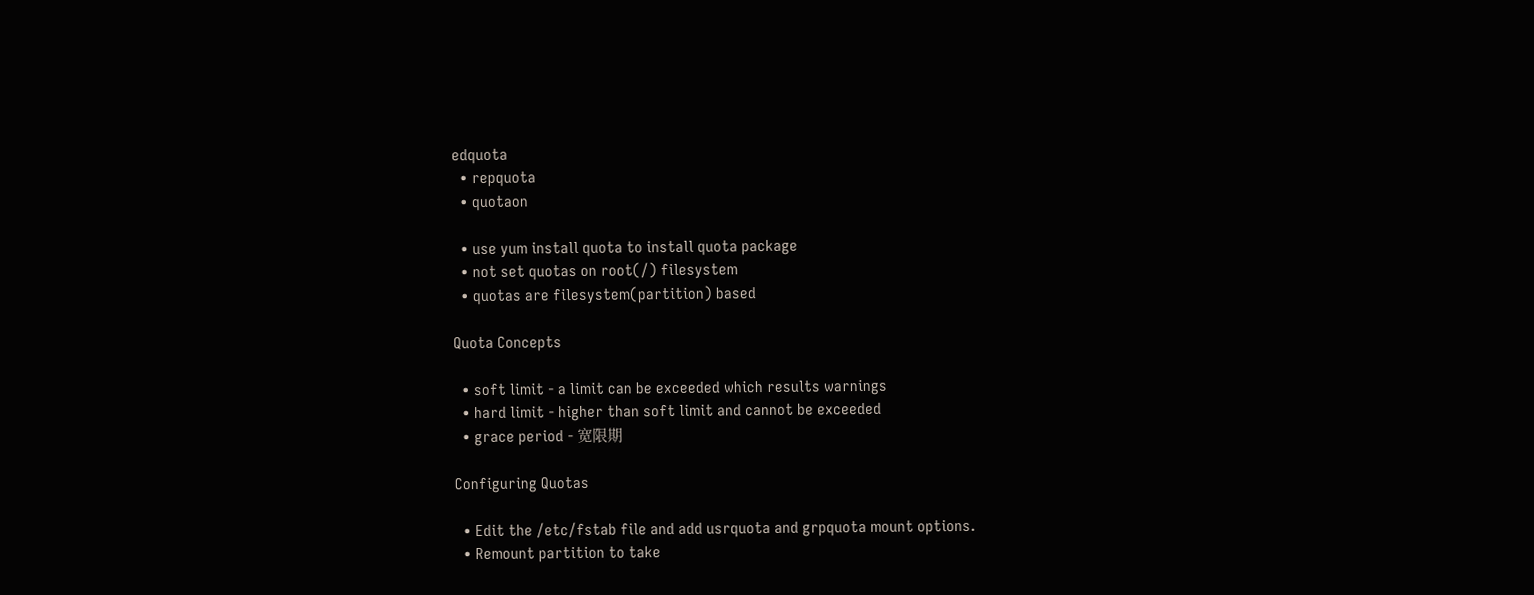edquota
  • repquota
  • quotaon

  • use yum install quota to install quota package
  • not set quotas on root(/) filesystem
  • quotas are filesystem(partition) based

Quota Concepts

  • soft limit - a limit can be exceeded which results warnings
  • hard limit - higher than soft limit and cannot be exceeded
  • grace period - 宽限期

Configuring Quotas

  • Edit the /etc/fstab file and add usrquota and grpquota mount options.
  • Remount partition to take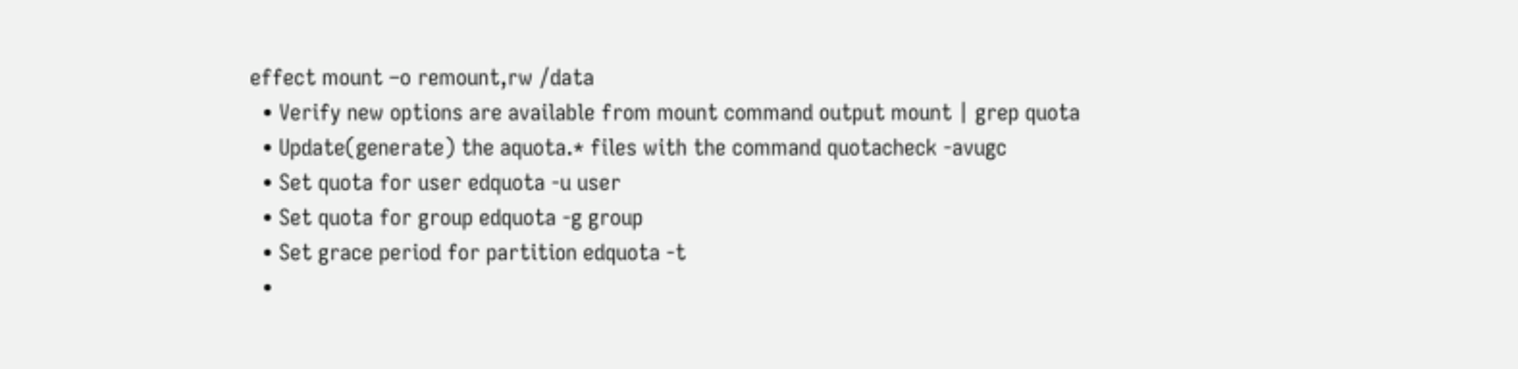effect mount –o remount,rw /data
  • Verify new options are available from mount command output mount | grep quota
  • Update(generate) the aquota.* files with the command quotacheck -avugc
  • Set quota for user edquota -u user
  • Set quota for group edquota -g group
  • Set grace period for partition edquota -t
  •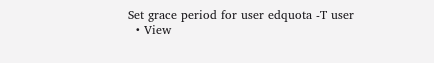Set grace period for user edquota -T user
  • View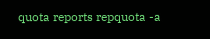quota reports repquota -a